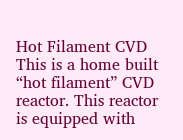Hot Filament CVD
This is a home built “hot filament” CVD reactor. This reactor is equipped with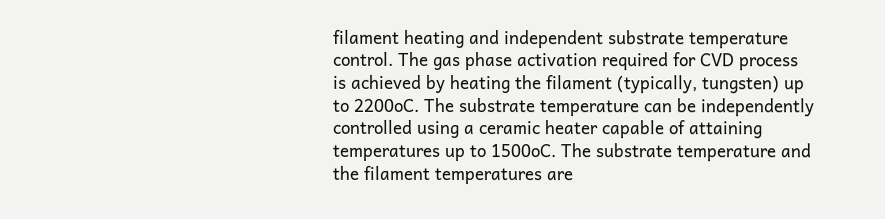filament heating and independent substrate temperature control. The gas phase activation required for CVD process is achieved by heating the filament (typically, tungsten) up to 2200oC. The substrate temperature can be independently controlled using a ceramic heater capable of attaining temperatures up to 1500oC. The substrate temperature and the filament temperatures are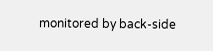monitored by back-side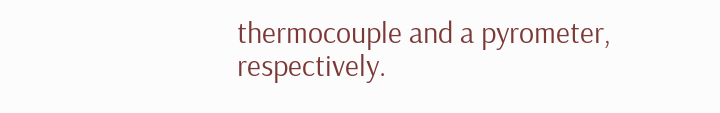thermocouple and a pyrometer, respectively.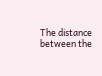The distance between the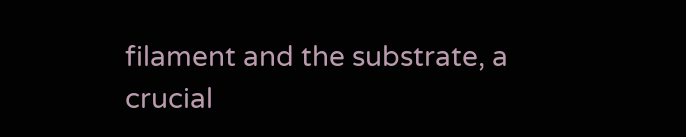filament and the substrate, a crucial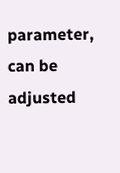parameter, can be adjusted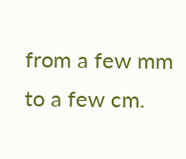from a few mm to a few cm.